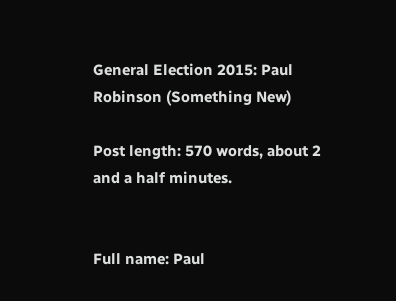General Election 2015: Paul Robinson (Something New)

Post length: 570 words, about 2 and a half minutes.


Full name: Paul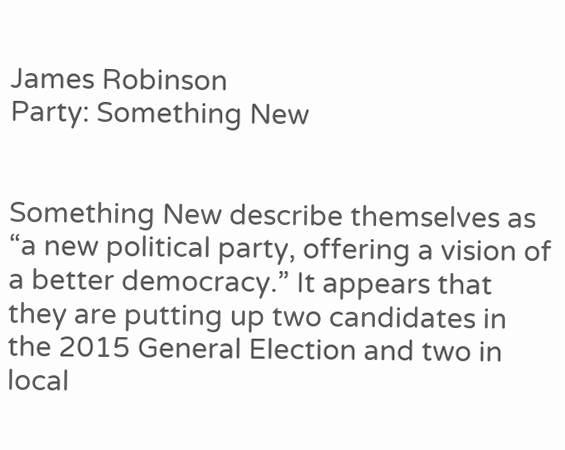James Robinson
Party: Something New


Something New describe themselves as “a new political party, offering a vision of a better democracy.” It appears that they are putting up two candidates in the 2015 General Election and two in local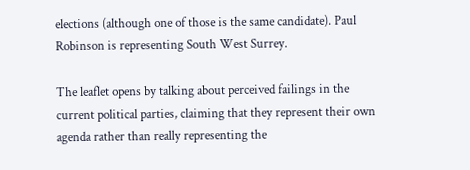elections (although one of those is the same candidate). Paul Robinson is representing South West Surrey.

The leaflet opens by talking about perceived failings in the current political parties, claiming that they represent their own agenda rather than really representing the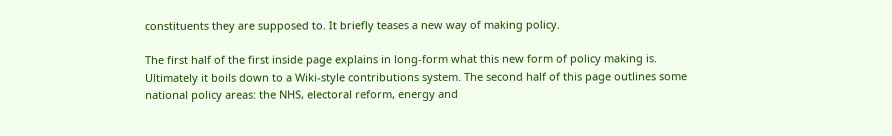constituents they are supposed to. It briefly teases a new way of making policy.

The first half of the first inside page explains in long-form what this new form of policy making is. Ultimately it boils down to a Wiki-style contributions system. The second half of this page outlines some national policy areas: the NHS, electoral reform, energy and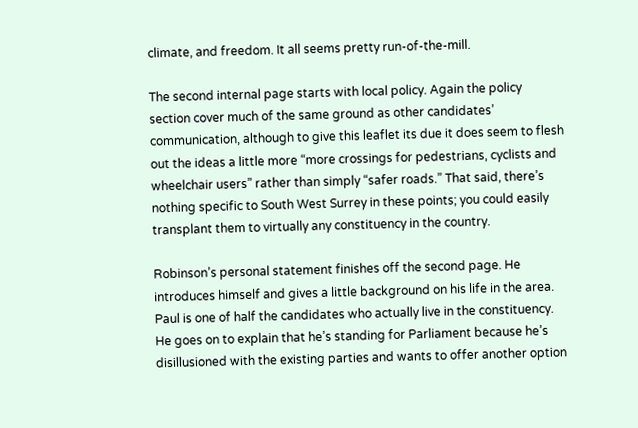climate, and freedom. It all seems pretty run-of-the-mill.

The second internal page starts with local policy. Again the policy section cover much of the same ground as other candidates’ communication, although to give this leaflet its due it does seem to flesh out the ideas a little more “more crossings for pedestrians, cyclists and wheelchair users” rather than simply “safer roads.” That said, there’s nothing specific to South West Surrey in these points; you could easily transplant them to virtually any constituency in the country.

Robinson’s personal statement finishes off the second page. He introduces himself and gives a little background on his life in the area. Paul is one of half the candidates who actually live in the constituency. He goes on to explain that he’s standing for Parliament because he’s disillusioned with the existing parties and wants to offer another option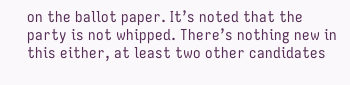on the ballot paper. It’s noted that the party is not whipped. There’s nothing new in this either, at least two other candidates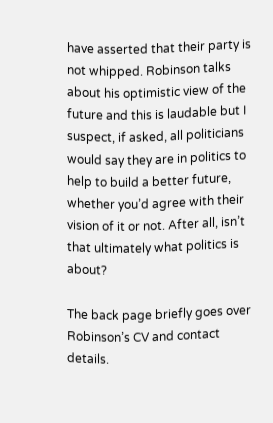have asserted that their party is not whipped. Robinson talks about his optimistic view of the future and this is laudable but I suspect, if asked, all politicians would say they are in politics to help to build a better future, whether you’d agree with their vision of it or not. After all, isn’t that ultimately what politics is about?

The back page briefly goes over Robinson’s CV and contact details.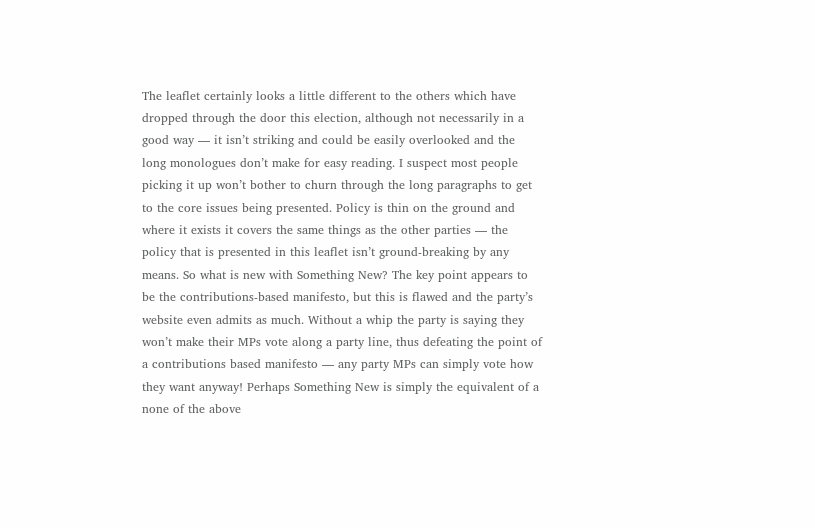The leaflet certainly looks a little different to the others which have dropped through the door this election, although not necessarily in a good way — it isn’t striking and could be easily overlooked and the long monologues don’t make for easy reading. I suspect most people picking it up won’t bother to churn through the long paragraphs to get to the core issues being presented. Policy is thin on the ground and where it exists it covers the same things as the other parties — the policy that is presented in this leaflet isn’t ground-breaking by any means. So what is new with Something New? The key point appears to be the contributions-based manifesto, but this is flawed and the party’s website even admits as much. Without a whip the party is saying they won’t make their MPs vote along a party line, thus defeating the point of a contributions based manifesto — any party MPs can simply vote how they want anyway! Perhaps Something New is simply the equivalent of a none of the above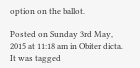option on the ballot.

Posted on Sunday 3rd May, 2015 at 11:18 am in Obiter dicta.
It was tagged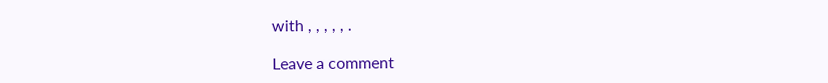with , , , , , .

Leave a comment